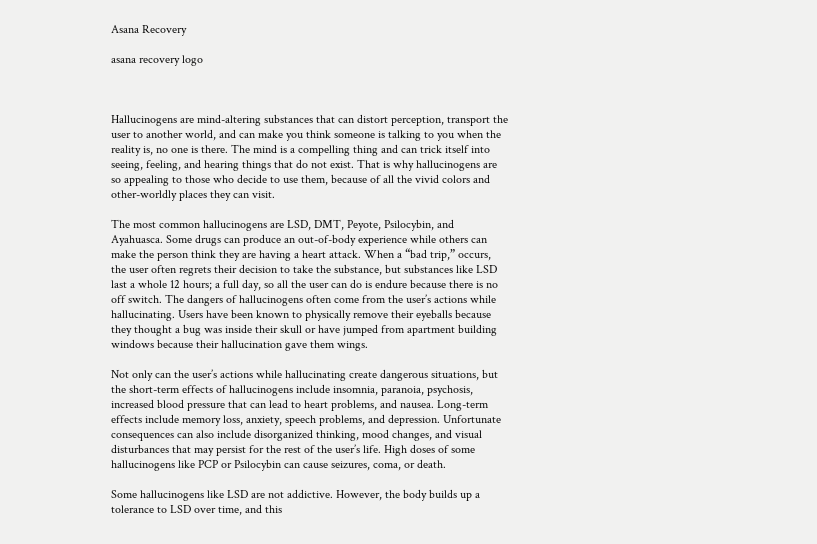Asana Recovery

asana recovery logo



Hallucinogens are mind-altering substances that can distort perception, transport the user to another world, and can make you think someone is talking to you when the reality is, no one is there. The mind is a compelling thing and can trick itself into seeing, feeling, and hearing things that do not exist. That is why hallucinogens are so appealing to those who decide to use them, because of all the vivid colors and other-worldly places they can visit.

The most common hallucinogens are LSD, DMT, Peyote, Psilocybin, and Ayahuasca. Some drugs can produce an out-of-body experience while others can make the person think they are having a heart attack. When a “bad trip,” occurs, the user often regrets their decision to take the substance, but substances like LSD last a whole 12 hours; a full day, so all the user can do is endure because there is no off switch. The dangers of hallucinogens often come from the user’s actions while hallucinating. Users have been known to physically remove their eyeballs because they thought a bug was inside their skull or have jumped from apartment building windows because their hallucination gave them wings.

Not only can the user’s actions while hallucinating create dangerous situations, but the short-term effects of hallucinogens include insomnia, paranoia, psychosis, increased blood pressure that can lead to heart problems, and nausea. Long-term effects include memory loss, anxiety, speech problems, and depression. Unfortunate consequences can also include disorganized thinking, mood changes, and visual disturbances that may persist for the rest of the user’s life. High doses of some hallucinogens like PCP or Psilocybin can cause seizures, coma, or death.

Some hallucinogens like LSD are not addictive. However, the body builds up a tolerance to LSD over time, and this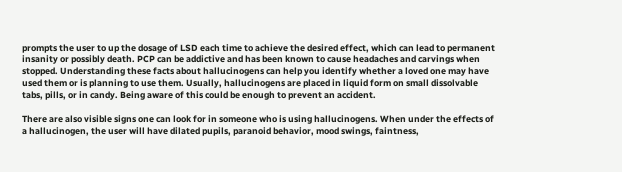prompts the user to up the dosage of LSD each time to achieve the desired effect, which can lead to permanent insanity or possibly death. PCP can be addictive and has been known to cause headaches and carvings when stopped. Understanding these facts about hallucinogens can help you identify whether a loved one may have used them or is planning to use them. Usually, hallucinogens are placed in liquid form on small dissolvable tabs, pills, or in candy. Being aware of this could be enough to prevent an accident.

There are also visible signs one can look for in someone who is using hallucinogens. When under the effects of a hallucinogen, the user will have dilated pupils, paranoid behavior, mood swings, faintness,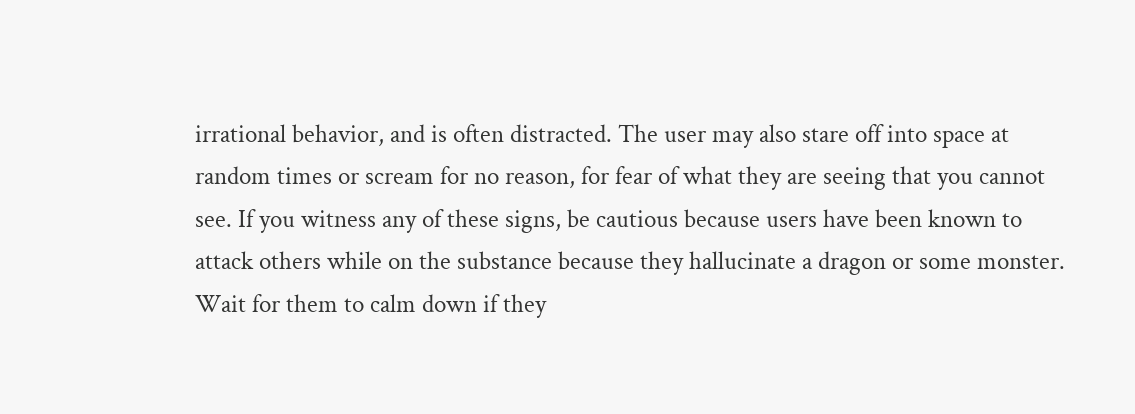irrational behavior, and is often distracted. The user may also stare off into space at random times or scream for no reason, for fear of what they are seeing that you cannot see. If you witness any of these signs, be cautious because users have been known to attack others while on the substance because they hallucinate a dragon or some monster. Wait for them to calm down if they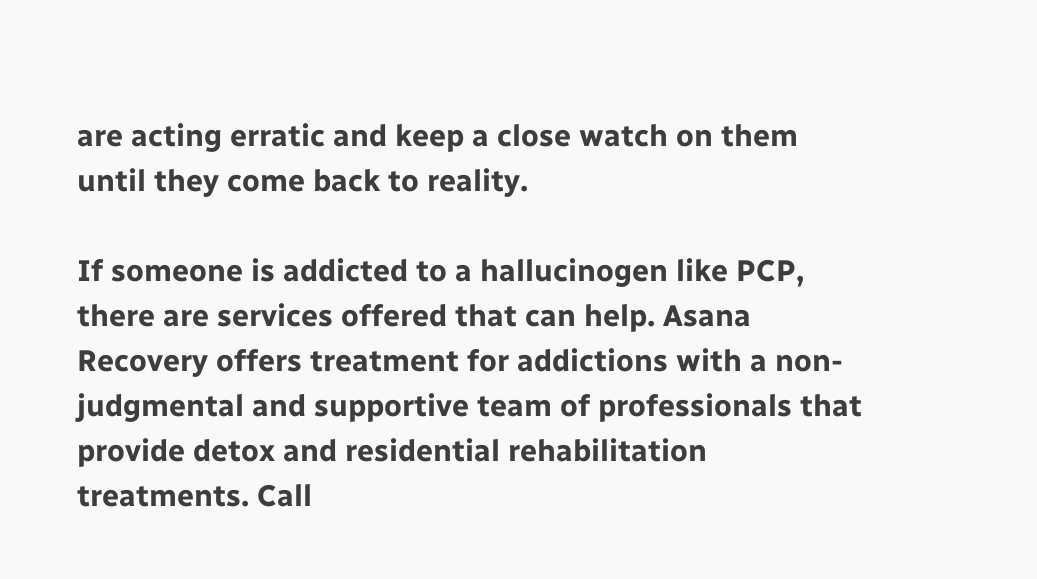are acting erratic and keep a close watch on them until they come back to reality.

If someone is addicted to a hallucinogen like PCP, there are services offered that can help. Asana Recovery offers treatment for addictions with a non-judgmental and supportive team of professionals that provide detox and residential rehabilitation treatments. Call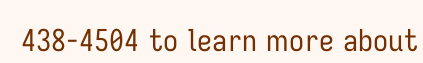438-4504 to learn more about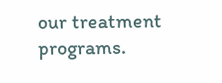our treatment programs.